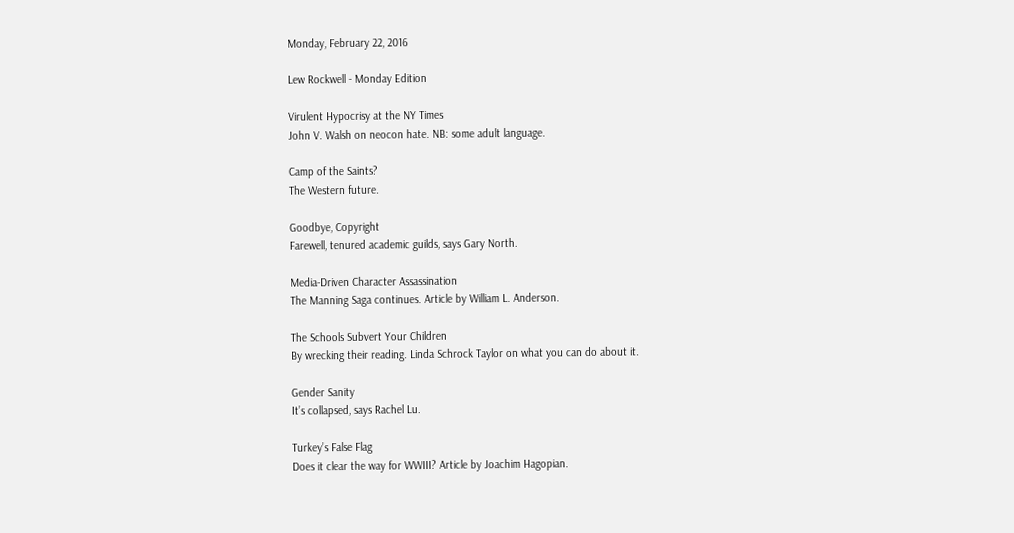Monday, February 22, 2016

Lew Rockwell - Monday Edition

Virulent Hypocrisy at the NY Times
John V. Walsh on neocon hate. NB: some adult language.

Camp of the Saints?
The Western future.

Goodbye, Copyright
Farewell, tenured academic guilds, says Gary North.

Media-Driven Character Assassination
The Manning Saga continues. Article by William L. Anderson.

The Schools Subvert Your Children
By wrecking their reading. Linda Schrock Taylor on what you can do about it.

Gender Sanity
It’s collapsed, says Rachel Lu.

Turkey’s False Flag
Does it clear the way for WWIII? Article by Joachim Hagopian.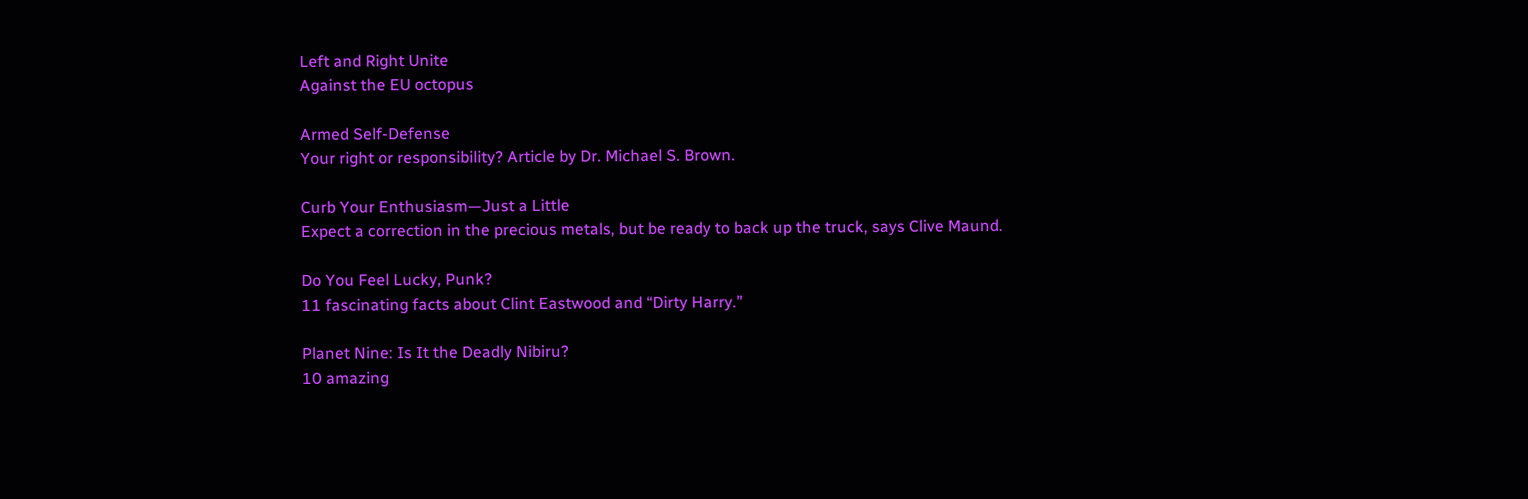Left and Right Unite
Against the EU octopus

Armed Self-Defense
Your right or responsibility? Article by Dr. Michael S. Brown.

Curb Your Enthusiasm—Just a Little
Expect a correction in the precious metals, but be ready to back up the truck, says Clive Maund.

Do You Feel Lucky, Punk?
11 fascinating facts about Clint Eastwood and “Dirty Harry.”

Planet Nine: Is It the Deadly Nibiru?
10 amazing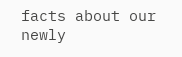facts about our newly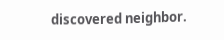discovered neighbor.